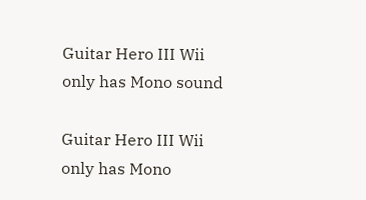Guitar Hero III Wii only has Mono sound

Guitar Hero III Wii only has Mono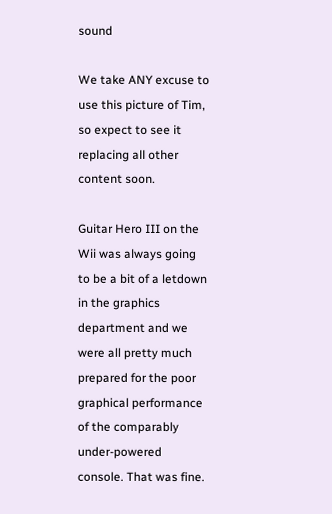sound

We take ANY excuse to use this picture of Tim, so expect to see it replacing all other content soon.

Guitar Hero III on the Wii was always going to be a bit of a letdown in the graphics department and we were all pretty much prepared for the poor graphical performance of the comparably under-powered console. That was fine.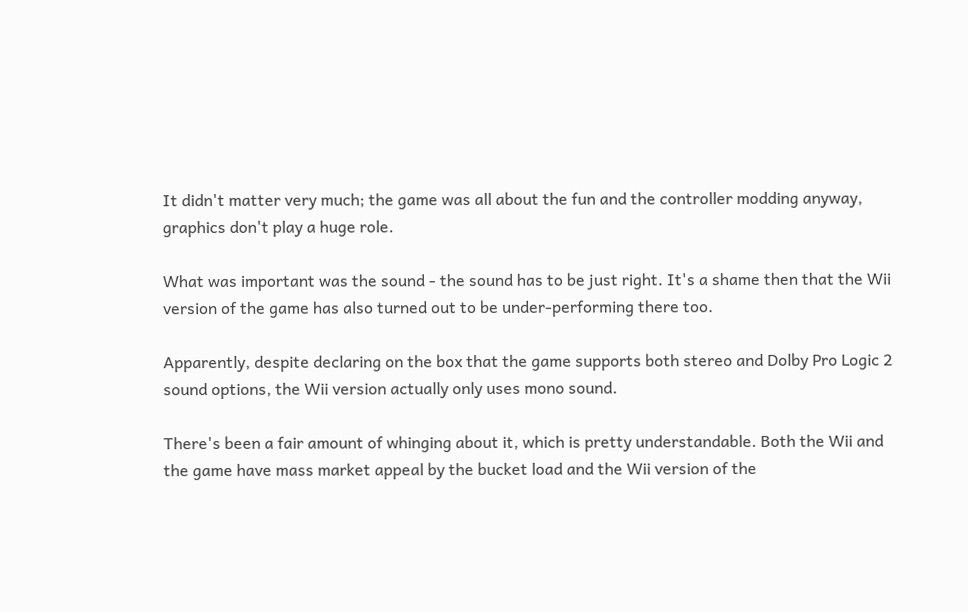It didn't matter very much; the game was all about the fun and the controller modding anyway, graphics don't play a huge role.

What was important was the sound - the sound has to be just right. It's a shame then that the Wii version of the game has also turned out to be under-performing there too.

Apparently, despite declaring on the box that the game supports both stereo and Dolby Pro Logic 2 sound options, the Wii version actually only uses mono sound.

There's been a fair amount of whinging about it, which is pretty understandable. Both the Wii and the game have mass market appeal by the bucket load and the Wii version of the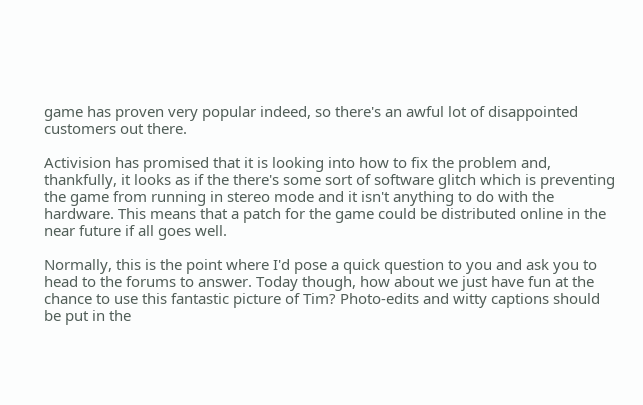game has proven very popular indeed, so there's an awful lot of disappointed customers out there.

Activision has promised that it is looking into how to fix the problem and, thankfully, it looks as if the there's some sort of software glitch which is preventing the game from running in stereo mode and it isn't anything to do with the hardware. This means that a patch for the game could be distributed online in the near future if all goes well.

Normally, this is the point where I'd pose a quick question to you and ask you to head to the forums to answer. Today though, how about we just have fun at the chance to use this fantastic picture of Tim? Photo-edits and witty captions should be put in the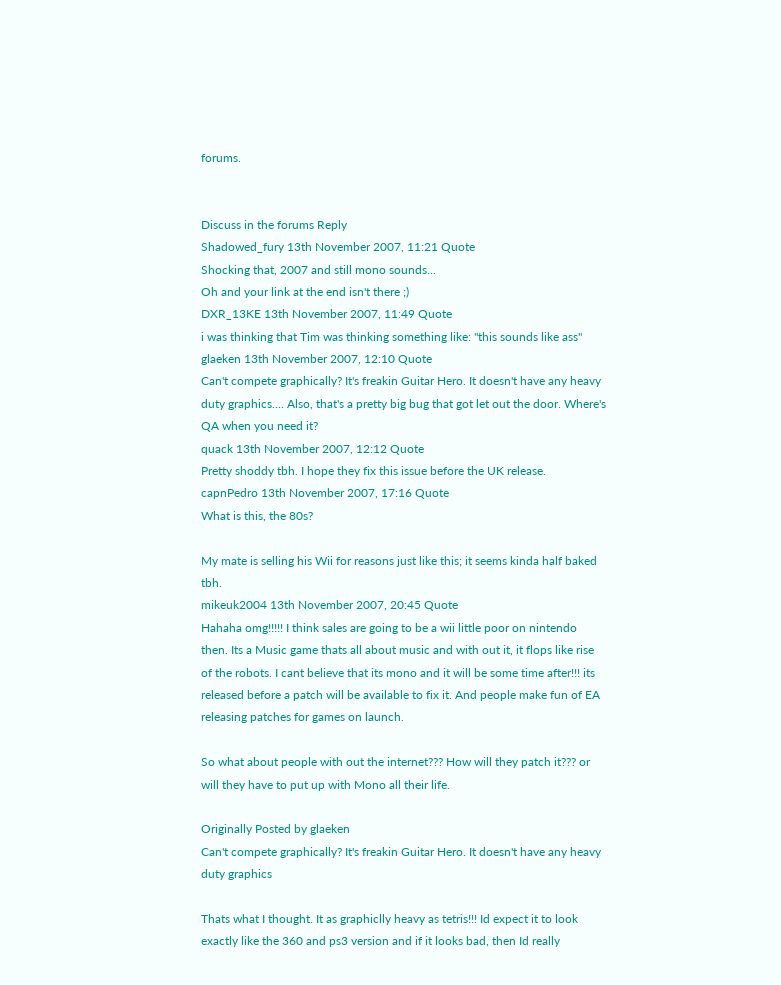forums.


Discuss in the forums Reply
Shadowed_fury 13th November 2007, 11:21 Quote
Shocking that, 2007 and still mono sounds...
Oh and your link at the end isn't there ;)
DXR_13KE 13th November 2007, 11:49 Quote
i was thinking that Tim was thinking something like: "this sounds like ass"
glaeken 13th November 2007, 12:10 Quote
Can't compete graphically? It's freakin Guitar Hero. It doesn't have any heavy duty graphics.... Also, that's a pretty big bug that got let out the door. Where's QA when you need it?
quack 13th November 2007, 12:12 Quote
Pretty shoddy tbh. I hope they fix this issue before the UK release.
capnPedro 13th November 2007, 17:16 Quote
What is this, the 80s?

My mate is selling his Wii for reasons just like this; it seems kinda half baked tbh.
mikeuk2004 13th November 2007, 20:45 Quote
Hahaha omg!!!!! I think sales are going to be a wii little poor on nintendo then. Its a Music game thats all about music and with out it, it flops like rise of the robots. I cant believe that its mono and it will be some time after!!! its released before a patch will be available to fix it. And people make fun of EA releasing patches for games on launch.

So what about people with out the internet??? How will they patch it??? or will they have to put up with Mono all their life.

Originally Posted by glaeken
Can't compete graphically? It's freakin Guitar Hero. It doesn't have any heavy duty graphics

Thats what I thought. It as graphiclly heavy as tetris!!! Id expect it to look exactly like the 360 and ps3 version and if it looks bad, then Id really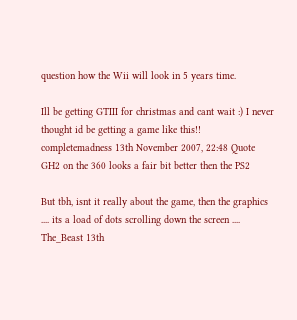question how the Wii will look in 5 years time.

Ill be getting GTIII for christmas and cant wait :) I never thought id be getting a game like this!!
completemadness 13th November 2007, 22:48 Quote
GH2 on the 360 looks a fair bit better then the PS2

But tbh, isnt it really about the game, then the graphics .... its a load of dots scrolling down the screen ....
The_Beast 13th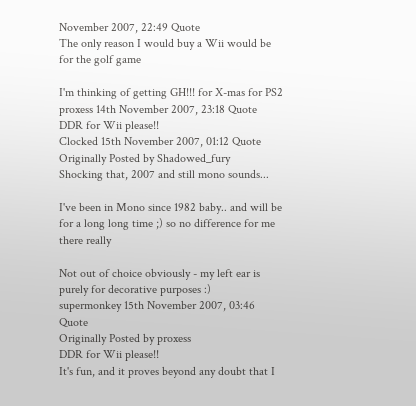November 2007, 22:49 Quote
The only reason I would buy a Wii would be for the golf game

I'm thinking of getting GH!!! for X-mas for PS2
proxess 14th November 2007, 23:18 Quote
DDR for Wii please!!
Clocked 15th November 2007, 01:12 Quote
Originally Posted by Shadowed_fury
Shocking that, 2007 and still mono sounds...

I've been in Mono since 1982 baby.. and will be for a long long time ;) so no difference for me there really

Not out of choice obviously - my left ear is purely for decorative purposes :)
supermonkey 15th November 2007, 03:46 Quote
Originally Posted by proxess
DDR for Wii please!!
It's fun, and it proves beyond any doubt that I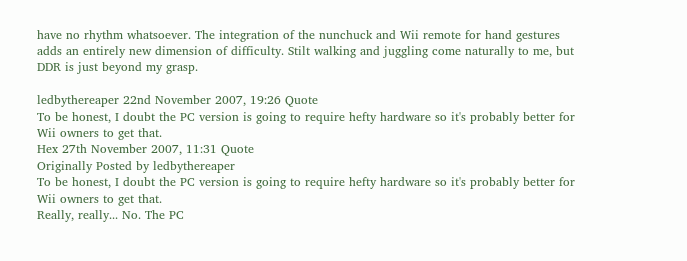have no rhythm whatsoever. The integration of the nunchuck and Wii remote for hand gestures adds an entirely new dimension of difficulty. Stilt walking and juggling come naturally to me, but DDR is just beyond my grasp.

ledbythereaper 22nd November 2007, 19:26 Quote
To be honest, I doubt the PC version is going to require hefty hardware so it's probably better for Wii owners to get that.
Hex 27th November 2007, 11:31 Quote
Originally Posted by ledbythereaper
To be honest, I doubt the PC version is going to require hefty hardware so it's probably better for Wii owners to get that.
Really, really... No. The PC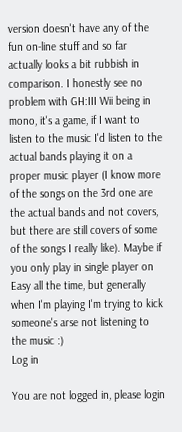version doesn't have any of the fun on-line stuff and so far actually looks a bit rubbish in comparison. I honestly see no problem with GH:III Wii being in mono, it's a game, if I want to listen to the music I'd listen to the actual bands playing it on a proper music player (I know more of the songs on the 3rd one are the actual bands and not covers, but there are still covers of some of the songs I really like). Maybe if you only play in single player on Easy all the time, but generally when I'm playing I'm trying to kick someone's arse not listening to the music :)
Log in

You are not logged in, please login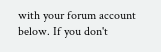with your forum account below. If you don't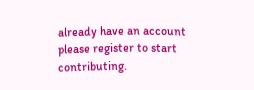already have an account please register to start contributing.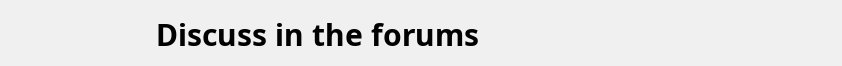Discuss in the forums